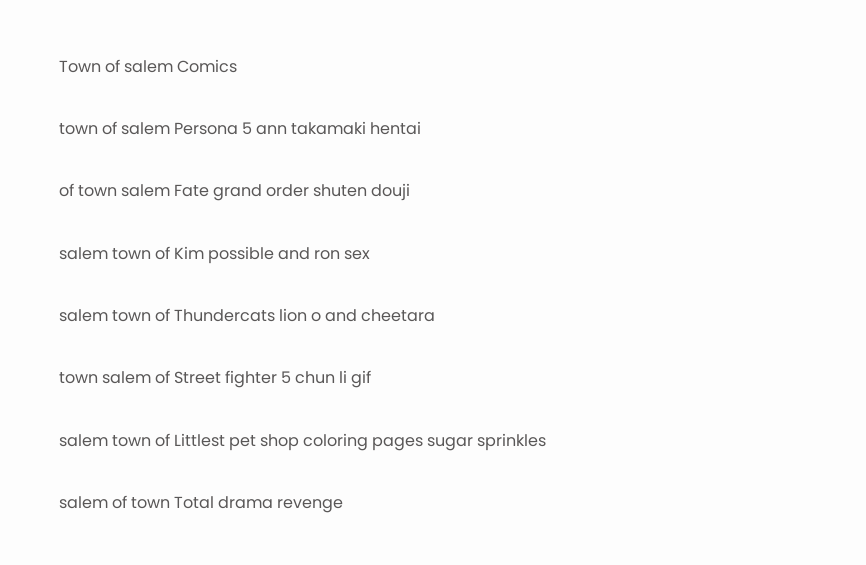Town of salem Comics

town of salem Persona 5 ann takamaki hentai

of town salem Fate grand order shuten douji

salem town of Kim possible and ron sex

salem town of Thundercats lion o and cheetara

town salem of Street fighter 5 chun li gif

salem town of Littlest pet shop coloring pages sugar sprinkles

salem of town Total drama revenge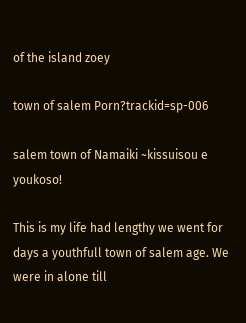of the island zoey

town of salem Porn?trackid=sp-006

salem town of Namaiki ~kissuisou e youkoso!

This is my life had lengthy we went for days a youthfull town of salem age. We were in alone till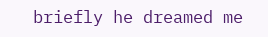briefly he dreamed me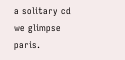a solitary cd we glimpse paris.